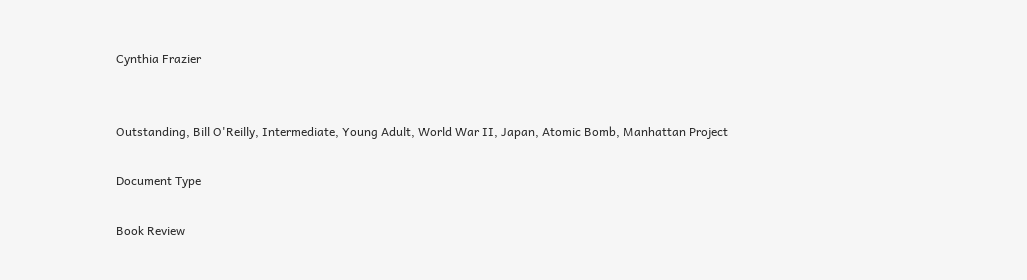Cynthia Frazier


Outstanding, Bill O'Reilly, Intermediate, Young Adult, World War II, Japan, Atomic Bomb, Manhattan Project

Document Type

Book Review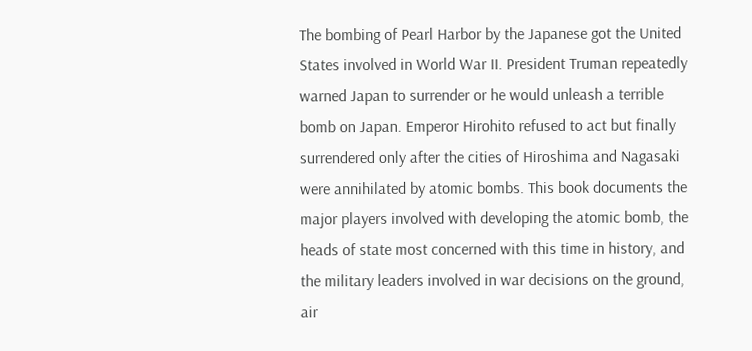The bombing of Pearl Harbor by the Japanese got the United States involved in World War II. President Truman repeatedly warned Japan to surrender or he would unleash a terrible bomb on Japan. Emperor Hirohito refused to act but finally surrendered only after the cities of Hiroshima and Nagasaki were annihilated by atomic bombs. This book documents the major players involved with developing the atomic bomb, the heads of state most concerned with this time in history, and the military leaders involved in war decisions on the ground, air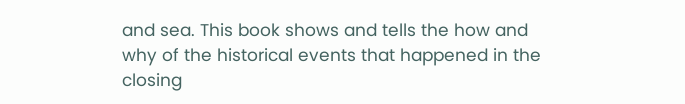and sea. This book shows and tells the how and why of the historical events that happened in the closing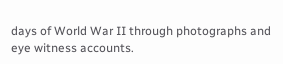days of World War II through photographs and eye witness accounts.